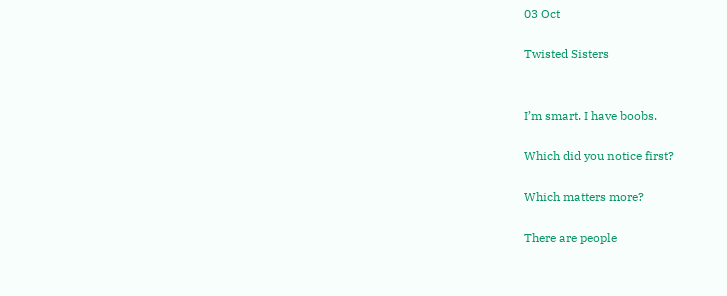03 Oct

Twisted Sisters


I’m smart. I have boobs.

Which did you notice first?

Which matters more?

There are people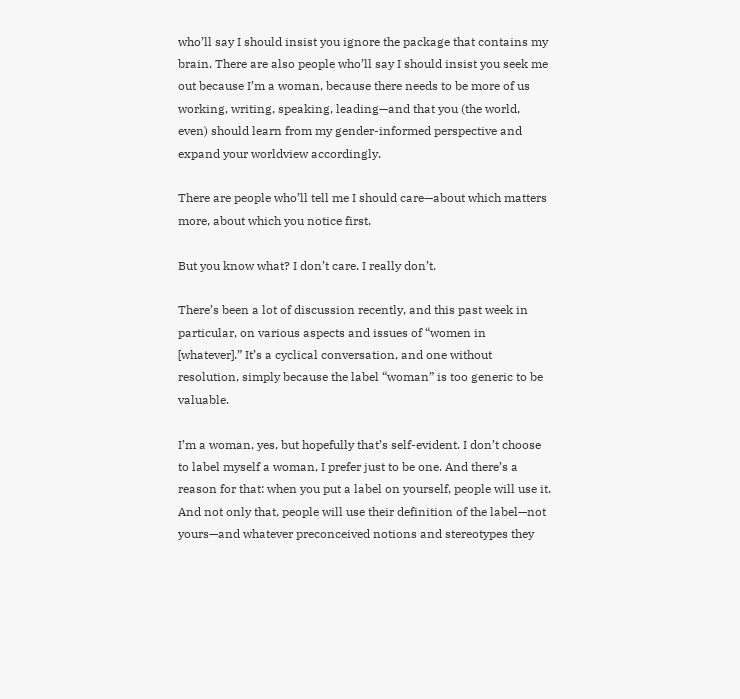who’ll say I should insist you ignore the package that contains my brain. There are also people who’ll say I should insist you seek me out because I’m a woman, because there needs to be more of us working, writing, speaking, leading—and that you (the world, even) should learn from my gender-informed perspective and expand your worldview accordingly.

There are people who’ll tell me I should care—about which matters more, about which you notice first.

But you know what? I don’t care. I really don’t.

There’s been a lot of discussion recently, and this past week in particular, on various aspects and issues of “women in [whatever].” It’s a cyclical conversation, and one without resolution, simply because the label “woman” is too generic to be valuable.

I’m a woman, yes, but hopefully that’s self-evident. I don’t choose to label myself a woman, I prefer just to be one. And there’s a reason for that: when you put a label on yourself, people will use it. And not only that, people will use their definition of the label—not yours—and whatever preconceived notions and stereotypes they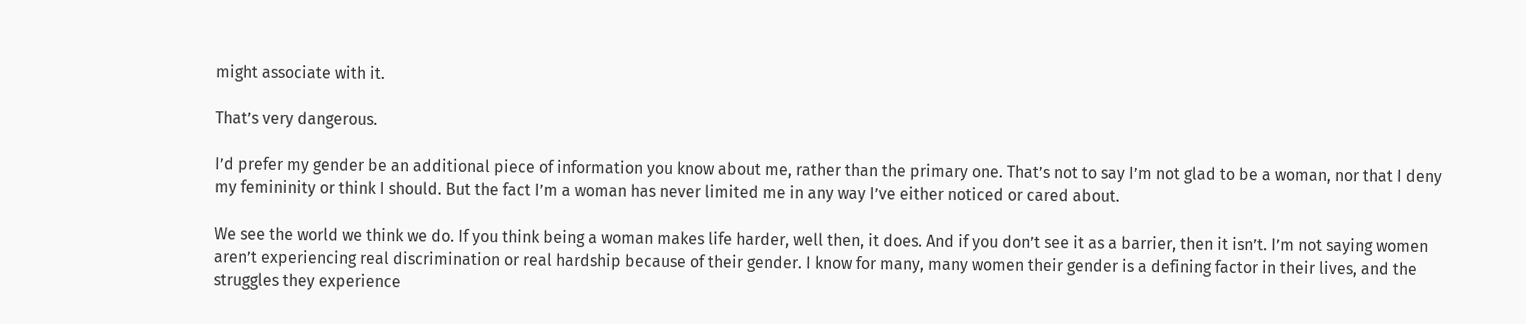might associate with it.

That’s very dangerous.

I’d prefer my gender be an additional piece of information you know about me, rather than the primary one. That’s not to say I’m not glad to be a woman, nor that I deny my femininity or think I should. But the fact I’m a woman has never limited me in any way I’ve either noticed or cared about.

We see the world we think we do. If you think being a woman makes life harder, well then, it does. And if you don’t see it as a barrier, then it isn’t. I’m not saying women aren’t experiencing real discrimination or real hardship because of their gender. I know for many, many women their gender is a defining factor in their lives, and the struggles they experience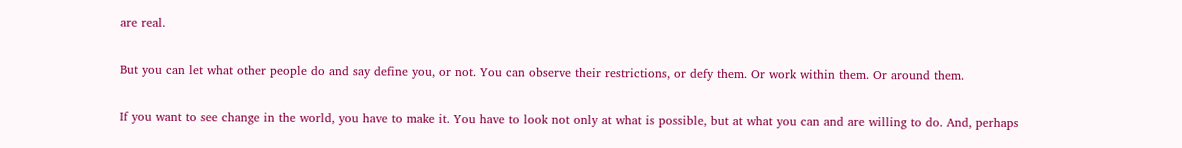are real.

But you can let what other people do and say define you, or not. You can observe their restrictions, or defy them. Or work within them. Or around them.

If you want to see change in the world, you have to make it. You have to look not only at what is possible, but at what you can and are willing to do. And, perhaps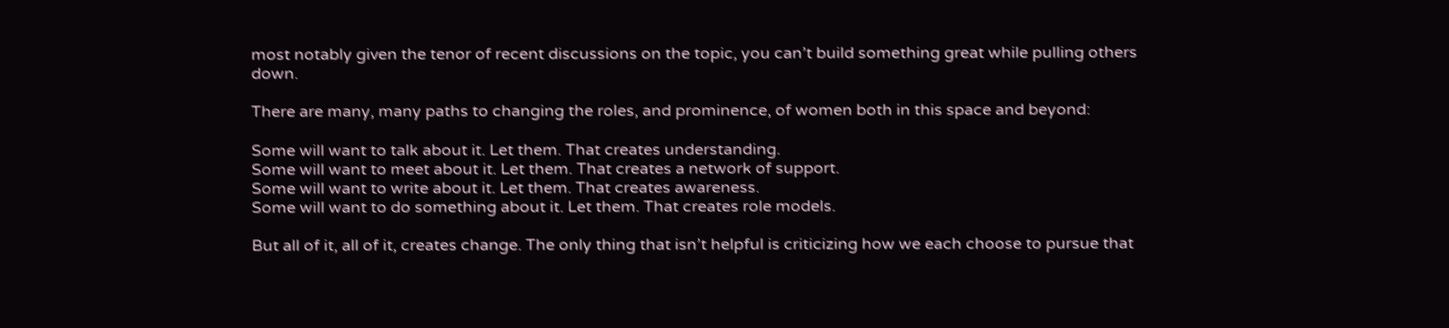most notably given the tenor of recent discussions on the topic, you can’t build something great while pulling others down.

There are many, many paths to changing the roles, and prominence, of women both in this space and beyond:

Some will want to talk about it. Let them. That creates understanding.
Some will want to meet about it. Let them. That creates a network of support.
Some will want to write about it. Let them. That creates awareness.
Some will want to do something about it. Let them. That creates role models.

But all of it, all of it, creates change. The only thing that isn’t helpful is criticizing how we each choose to pursue that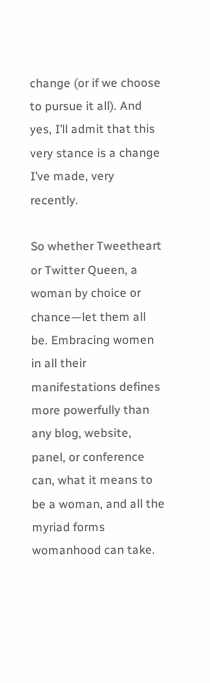change (or if we choose to pursue it all). And yes, I’ll admit that this very stance is a change I’ve made, very recently.

So whether Tweetheart or Twitter Queen, a woman by choice or chance—let them all be. Embracing women in all their manifestations defines more powerfully than any blog, website, panel, or conference can, what it means to be a woman, and all the myriad forms womanhood can take.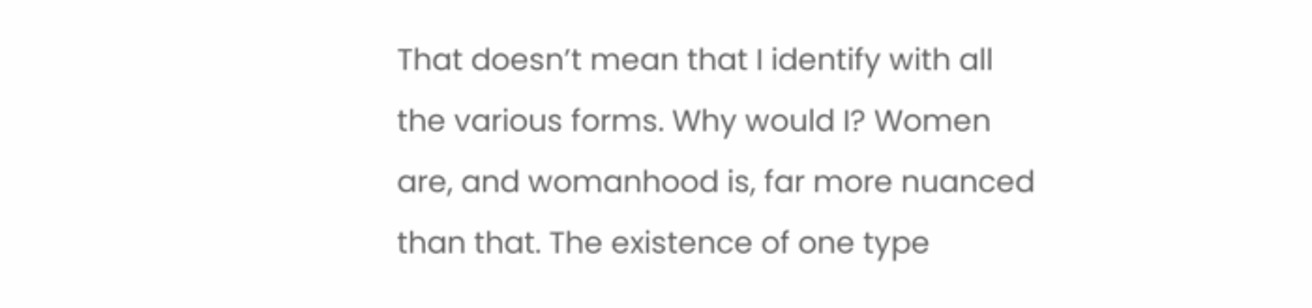That doesn’t mean that I identify with all the various forms. Why would I? Women are, and womanhood is, far more nuanced than that. The existence of one type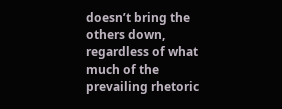doesn’t bring the others down, regardless of what much of the prevailing rhetoric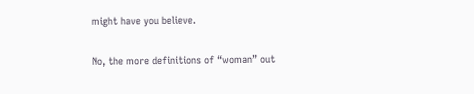might have you believe.

No, the more definitions of “woman” out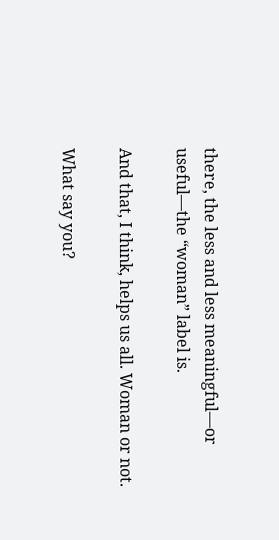there, the less and less meaningful—or useful—the “woman” label is.

And that, I think, helps us all. Woman or not.

What say you?